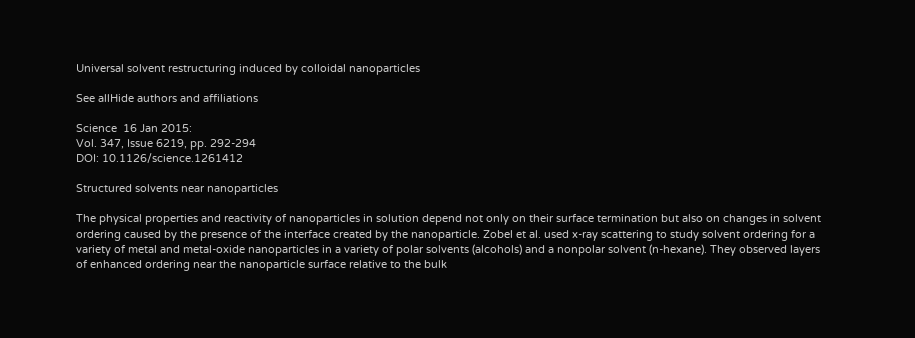Universal solvent restructuring induced by colloidal nanoparticles

See allHide authors and affiliations

Science  16 Jan 2015:
Vol. 347, Issue 6219, pp. 292-294
DOI: 10.1126/science.1261412

Structured solvents near nanoparticles

The physical properties and reactivity of nanoparticles in solution depend not only on their surface termination but also on changes in solvent ordering caused by the presence of the interface created by the nanoparticle. Zobel et al. used x-ray scattering to study solvent ordering for a variety of metal and metal-oxide nanoparticles in a variety of polar solvents (alcohols) and a nonpolar solvent (n-hexane). They observed layers of enhanced ordering near the nanoparticle surface relative to the bulk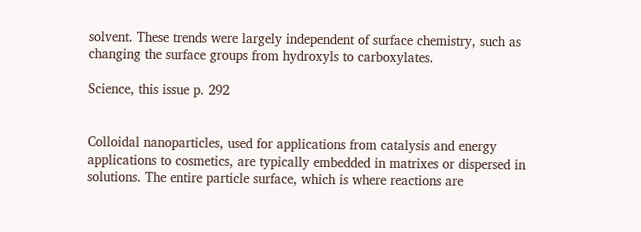solvent. These trends were largely independent of surface chemistry, such as changing the surface groups from hydroxyls to carboxylates.

Science, this issue p. 292


Colloidal nanoparticles, used for applications from catalysis and energy applications to cosmetics, are typically embedded in matrixes or dispersed in solutions. The entire particle surface, which is where reactions are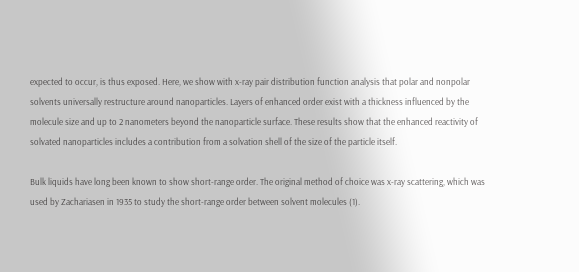expected to occur, is thus exposed. Here, we show with x-ray pair distribution function analysis that polar and nonpolar solvents universally restructure around nanoparticles. Layers of enhanced order exist with a thickness influenced by the molecule size and up to 2 nanometers beyond the nanoparticle surface. These results show that the enhanced reactivity of solvated nanoparticles includes a contribution from a solvation shell of the size of the particle itself.

Bulk liquids have long been known to show short-range order. The original method of choice was x-ray scattering, which was used by Zachariasen in 1935 to study the short-range order between solvent molecules (1).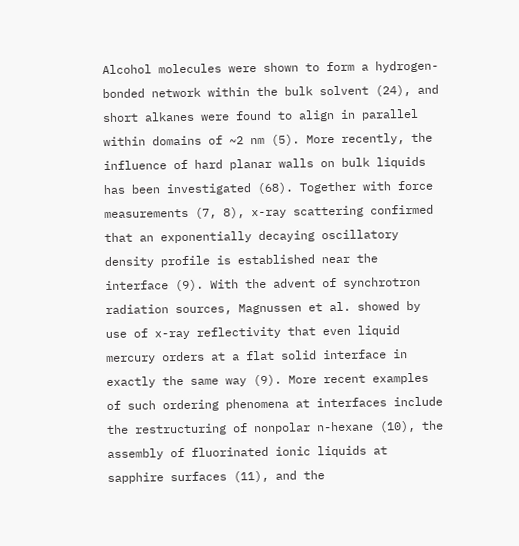Alcohol molecules were shown to form a hydrogen-bonded network within the bulk solvent (24), and short alkanes were found to align in parallel within domains of ~2 nm (5). More recently, the influence of hard planar walls on bulk liquids has been investigated (68). Together with force measurements (7, 8), x-ray scattering confirmed that an exponentially decaying oscillatory density profile is established near the interface (9). With the advent of synchrotron radiation sources, Magnussen et al. showed by use of x-ray reflectivity that even liquid mercury orders at a flat solid interface in exactly the same way (9). More recent examples of such ordering phenomena at interfaces include the restructuring of nonpolar n-hexane (10), the assembly of fluorinated ionic liquids at sapphire surfaces (11), and the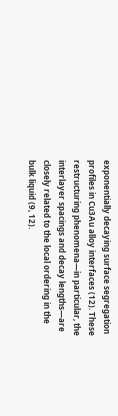exponentially decaying surface segregation profiles in Cu3Au alloy interfaces (12). These restructuring phenomena—in particular, the interlayer spacings and decay lengths—are closely related to the local ordering in the bulk liquid (9, 12).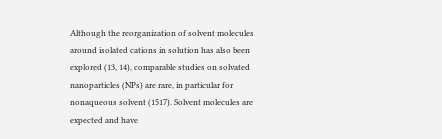Although the reorganization of solvent molecules around isolated cations in solution has also been explored (13, 14), comparable studies on solvated nanoparticles (NPs) are rare, in particular for nonaqueous solvent (1517). Solvent molecules are expected and have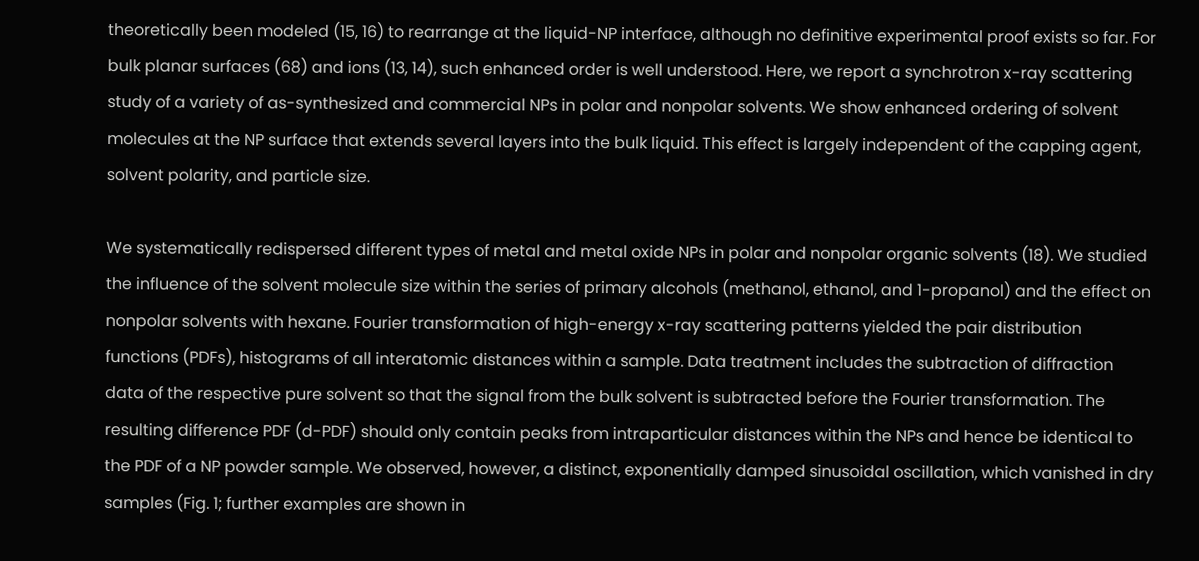theoretically been modeled (15, 16) to rearrange at the liquid-NP interface, although no definitive experimental proof exists so far. For bulk planar surfaces (68) and ions (13, 14), such enhanced order is well understood. Here, we report a synchrotron x-ray scattering study of a variety of as-synthesized and commercial NPs in polar and nonpolar solvents. We show enhanced ordering of solvent molecules at the NP surface that extends several layers into the bulk liquid. This effect is largely independent of the capping agent, solvent polarity, and particle size.

We systematically redispersed different types of metal and metal oxide NPs in polar and nonpolar organic solvents (18). We studied the influence of the solvent molecule size within the series of primary alcohols (methanol, ethanol, and 1-propanol) and the effect on nonpolar solvents with hexane. Fourier transformation of high-energy x-ray scattering patterns yielded the pair distribution functions (PDFs), histograms of all interatomic distances within a sample. Data treatment includes the subtraction of diffraction data of the respective pure solvent so that the signal from the bulk solvent is subtracted before the Fourier transformation. The resulting difference PDF (d-PDF) should only contain peaks from intraparticular distances within the NPs and hence be identical to the PDF of a NP powder sample. We observed, however, a distinct, exponentially damped sinusoidal oscillation, which vanished in dry samples (Fig. 1; further examples are shown in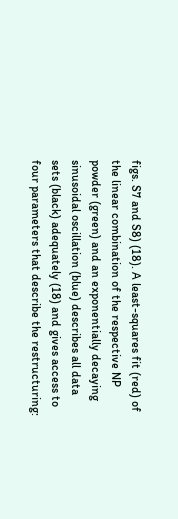figs. S7 and S8) (18). A least-squares fit (red) of the linear combination of the respective NP powder (green) and an exponentially decaying sinusoidal oscillation (blue) describes all data sets (black) adequately (18) and gives access to four parameters that describe the restructuring: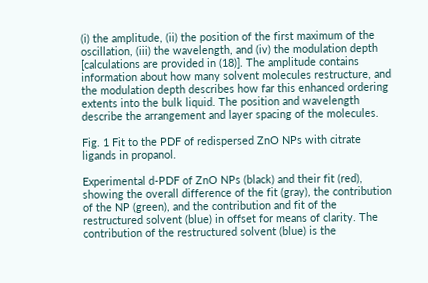(i) the amplitude, (ii) the position of the first maximum of the oscillation, (iii) the wavelength, and (iv) the modulation depth [calculations are provided in (18)]. The amplitude contains information about how many solvent molecules restructure, and the modulation depth describes how far this enhanced ordering extents into the bulk liquid. The position and wavelength describe the arrangement and layer spacing of the molecules.

Fig. 1 Fit to the PDF of redispersed ZnO NPs with citrate ligands in propanol.

Experimental d-PDF of ZnO NPs (black) and their fit (red), showing the overall difference of the fit (gray), the contribution of the NP (green), and the contribution and fit of the restructured solvent (blue) in offset for means of clarity. The contribution of the restructured solvent (blue) is the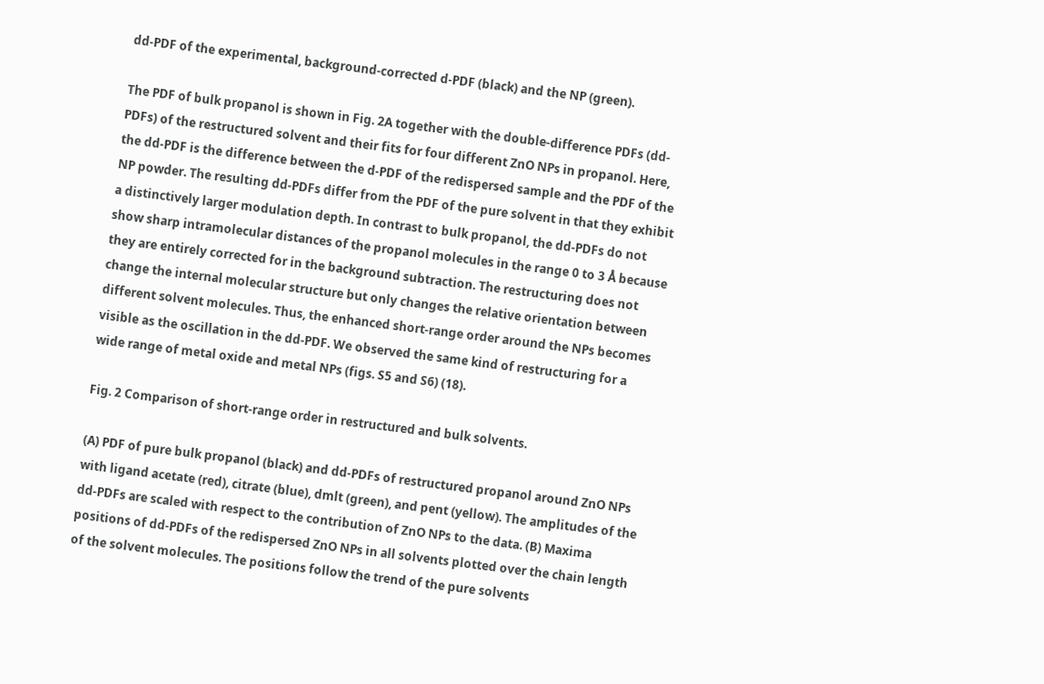dd-PDF of the experimental, background-corrected d-PDF (black) and the NP (green).

The PDF of bulk propanol is shown in Fig. 2A together with the double-difference PDFs (dd-PDFs) of the restructured solvent and their fits for four different ZnO NPs in propanol. Here, the dd-PDF is the difference between the d-PDF of the redispersed sample and the PDF of the NP powder. The resulting dd-PDFs differ from the PDF of the pure solvent in that they exhibit a distinctively larger modulation depth. In contrast to bulk propanol, the dd-PDFs do not show sharp intramolecular distances of the propanol molecules in the range 0 to 3 Å because they are entirely corrected for in the background subtraction. The restructuring does not change the internal molecular structure but only changes the relative orientation between different solvent molecules. Thus, the enhanced short-range order around the NPs becomes visible as the oscillation in the dd-PDF. We observed the same kind of restructuring for a wide range of metal oxide and metal NPs (figs. S5 and S6) (18).

Fig. 2 Comparison of short-range order in restructured and bulk solvents.

(A) PDF of pure bulk propanol (black) and dd-PDFs of restructured propanol around ZnO NPs with ligand acetate (red), citrate (blue), dmlt (green), and pent (yellow). The amplitudes of the dd-PDFs are scaled with respect to the contribution of ZnO NPs to the data. (B) Maxima positions of dd-PDFs of the redispersed ZnO NPs in all solvents plotted over the chain length of the solvent molecules. The positions follow the trend of the pure solvents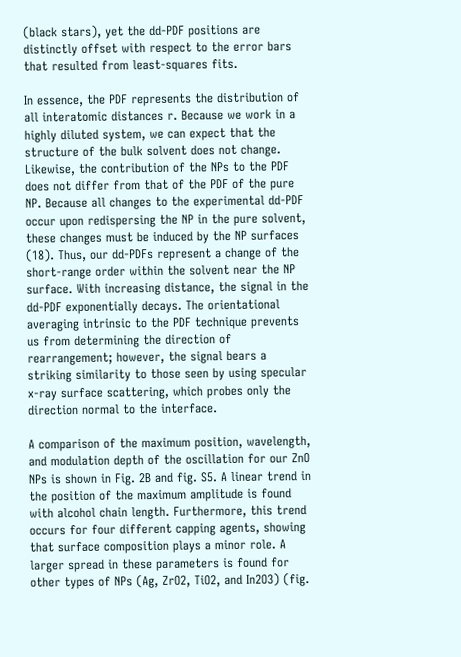(black stars), yet the dd-PDF positions are distinctly offset with respect to the error bars that resulted from least-squares fits.

In essence, the PDF represents the distribution of all interatomic distances r. Because we work in a highly diluted system, we can expect that the structure of the bulk solvent does not change. Likewise, the contribution of the NPs to the PDF does not differ from that of the PDF of the pure NP. Because all changes to the experimental dd-PDF occur upon redispersing the NP in the pure solvent, these changes must be induced by the NP surfaces (18). Thus, our dd-PDFs represent a change of the short-range order within the solvent near the NP surface. With increasing distance, the signal in the dd-PDF exponentially decays. The orientational averaging intrinsic to the PDF technique prevents us from determining the direction of rearrangement; however, the signal bears a striking similarity to those seen by using specular x-ray surface scattering, which probes only the direction normal to the interface.

A comparison of the maximum position, wavelength, and modulation depth of the oscillation for our ZnO NPs is shown in Fig. 2B and fig. S5. A linear trend in the position of the maximum amplitude is found with alcohol chain length. Furthermore, this trend occurs for four different capping agents, showing that surface composition plays a minor role. A larger spread in these parameters is found for other types of NPs (Ag, ZrO2, TiO2, and In2O3) (fig.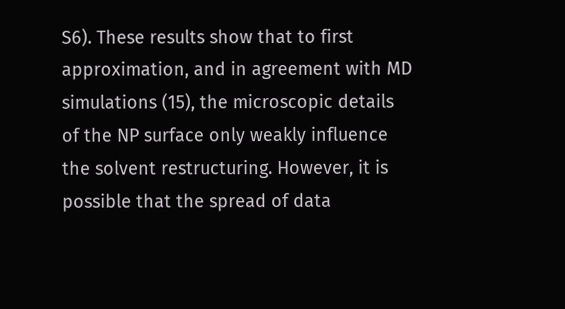S6). These results show that to first approximation, and in agreement with MD simulations (15), the microscopic details of the NP surface only weakly influence the solvent restructuring. However, it is possible that the spread of data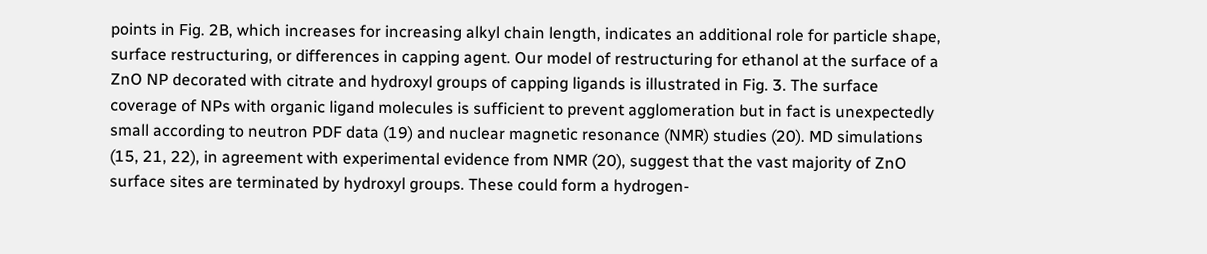points in Fig. 2B, which increases for increasing alkyl chain length, indicates an additional role for particle shape, surface restructuring, or differences in capping agent. Our model of restructuring for ethanol at the surface of a ZnO NP decorated with citrate and hydroxyl groups of capping ligands is illustrated in Fig. 3. The surface coverage of NPs with organic ligand molecules is sufficient to prevent agglomeration but in fact is unexpectedly small according to neutron PDF data (19) and nuclear magnetic resonance (NMR) studies (20). MD simulations (15, 21, 22), in agreement with experimental evidence from NMR (20), suggest that the vast majority of ZnO surface sites are terminated by hydroxyl groups. These could form a hydrogen-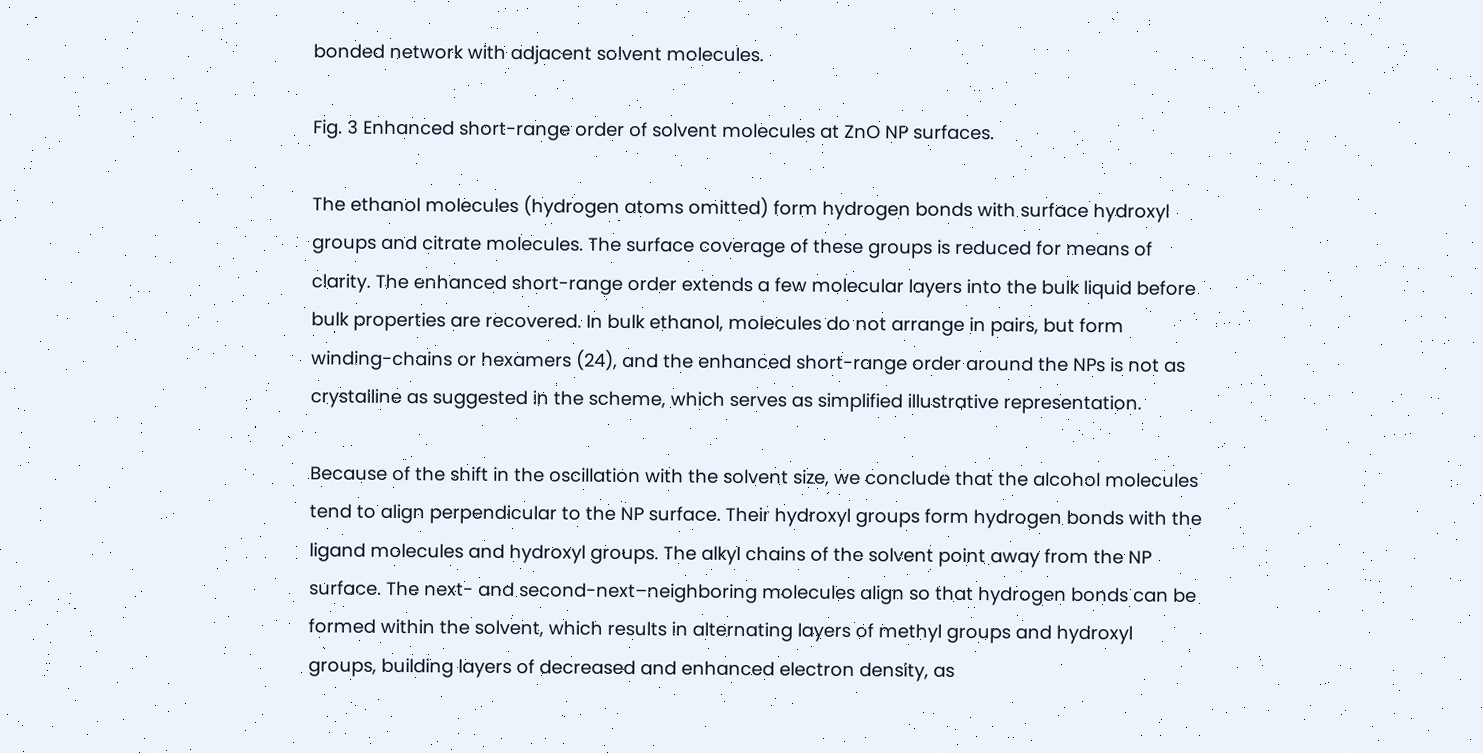bonded network with adjacent solvent molecules.

Fig. 3 Enhanced short-range order of solvent molecules at ZnO NP surfaces.

The ethanol molecules (hydrogen atoms omitted) form hydrogen bonds with surface hydroxyl groups and citrate molecules. The surface coverage of these groups is reduced for means of clarity. The enhanced short-range order extends a few molecular layers into the bulk liquid before bulk properties are recovered. In bulk ethanol, molecules do not arrange in pairs, but form winding-chains or hexamers (24), and the enhanced short-range order around the NPs is not as crystalline as suggested in the scheme, which serves as simplified illustrative representation.

Because of the shift in the oscillation with the solvent size, we conclude that the alcohol molecules tend to align perpendicular to the NP surface. Their hydroxyl groups form hydrogen bonds with the ligand molecules and hydroxyl groups. The alkyl chains of the solvent point away from the NP surface. The next- and second-next–neighboring molecules align so that hydrogen bonds can be formed within the solvent, which results in alternating layers of methyl groups and hydroxyl groups, building layers of decreased and enhanced electron density, as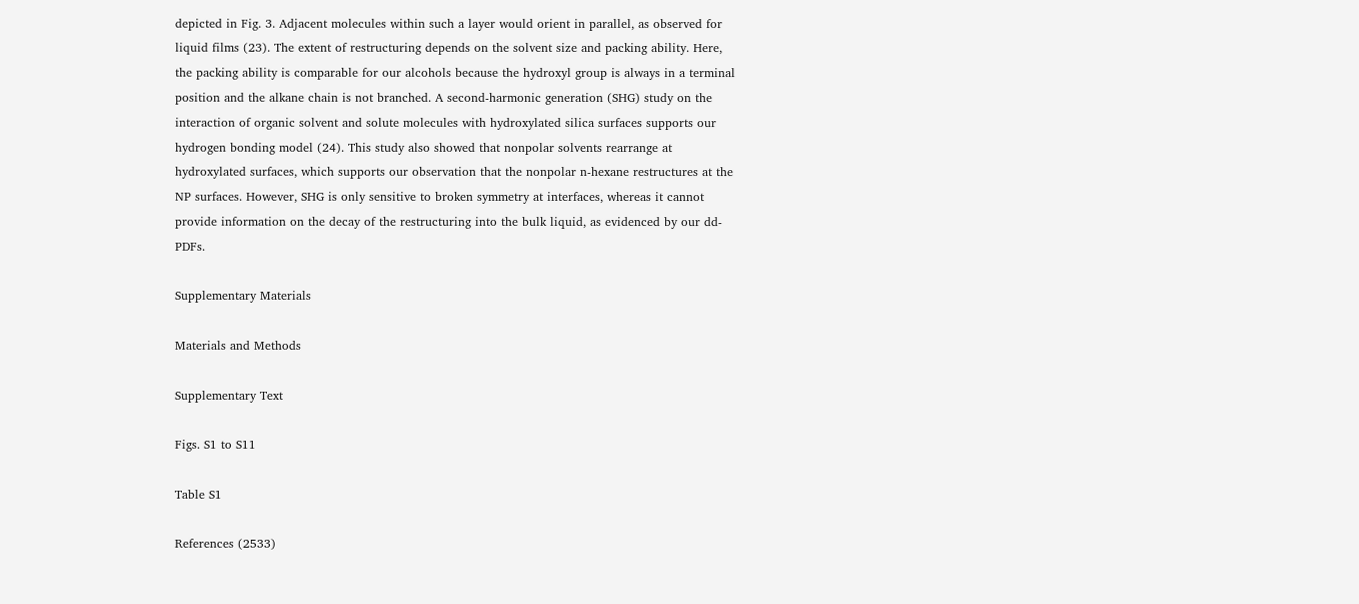depicted in Fig. 3. Adjacent molecules within such a layer would orient in parallel, as observed for liquid films (23). The extent of restructuring depends on the solvent size and packing ability. Here, the packing ability is comparable for our alcohols because the hydroxyl group is always in a terminal position and the alkane chain is not branched. A second-harmonic generation (SHG) study on the interaction of organic solvent and solute molecules with hydroxylated silica surfaces supports our hydrogen bonding model (24). This study also showed that nonpolar solvents rearrange at hydroxylated surfaces, which supports our observation that the nonpolar n-hexane restructures at the NP surfaces. However, SHG is only sensitive to broken symmetry at interfaces, whereas it cannot provide information on the decay of the restructuring into the bulk liquid, as evidenced by our dd-PDFs.

Supplementary Materials

Materials and Methods

Supplementary Text

Figs. S1 to S11

Table S1

References (2533)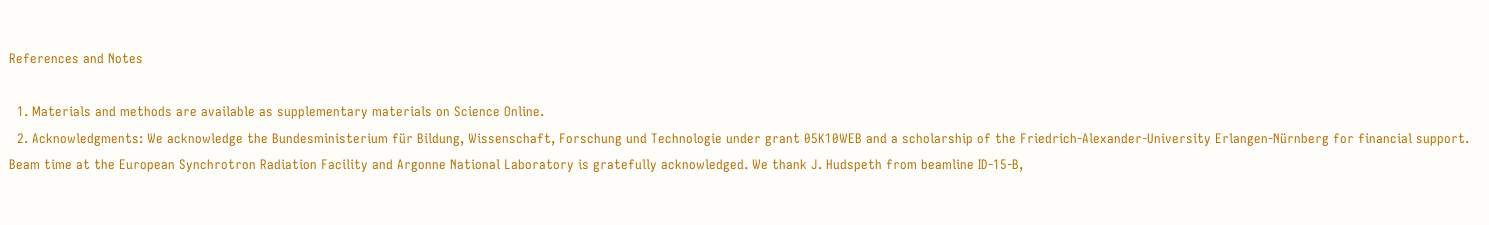References and Notes

  1. Materials and methods are available as supplementary materials on Science Online.
  2. Acknowledgments: We acknowledge the Bundesministerium für Bildung, Wissenschaft, Forschung und Technologie under grant 05K10WEB and a scholarship of the Friedrich-Alexander-University Erlangen-Nürnberg for financial support. Beam time at the European Synchrotron Radiation Facility and Argonne National Laboratory is gratefully acknowledged. We thank J. Hudspeth from beamline ID-15-B,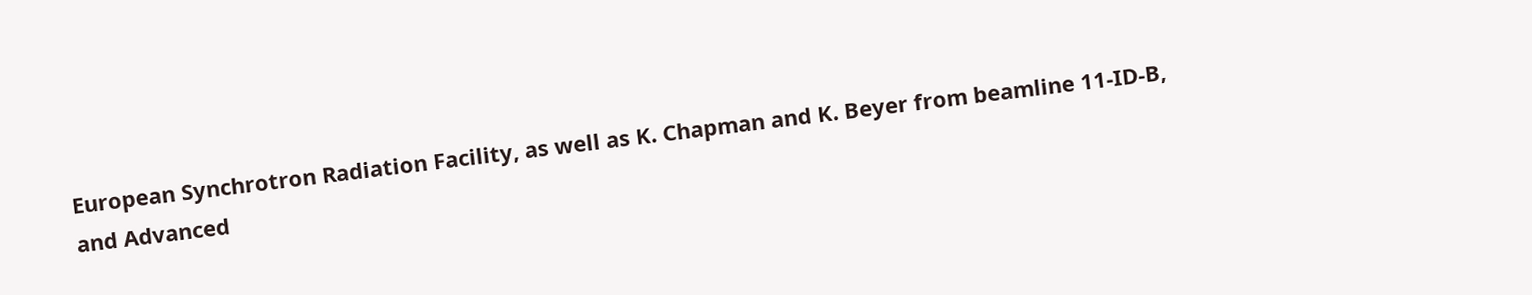European Synchrotron Radiation Facility, as well as K. Chapman and K. Beyer from beamline 11-ID-B, and Advanced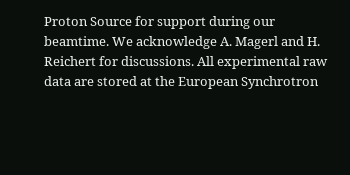Proton Source for support during our beamtime. We acknowledge A. Magerl and H. Reichert for discussions. All experimental raw data are stored at the European Synchrotron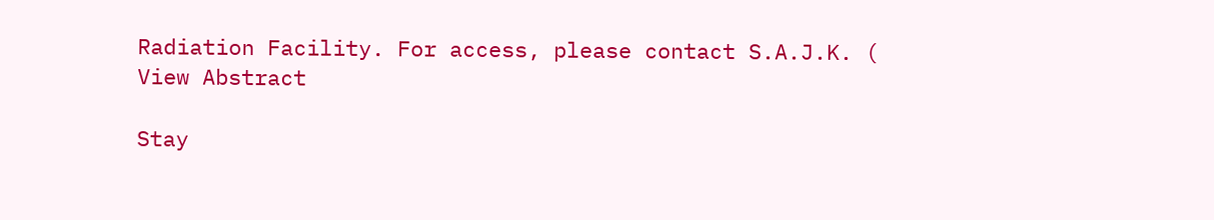Radiation Facility. For access, please contact S.A.J.K. (
View Abstract

Stay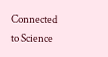Connected to Science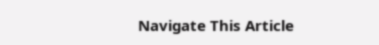Navigate This Article